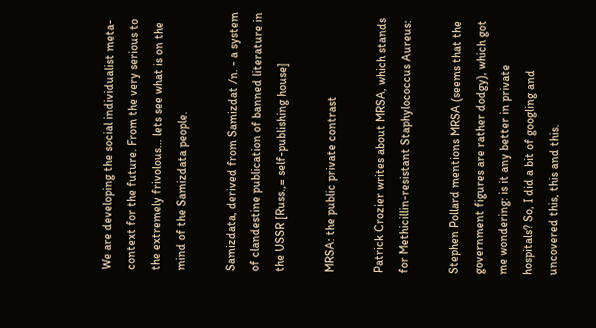We are developing the social individualist meta-context for the future. From the very serious to the extremely frivolous... lets see what is on the mind of the Samizdata people.

Samizdata, derived from Samizdat /n. - a system of clandestine publication of banned literature in the USSR [Russ.,= self-publishing house]

MRSA: the public private contrast

Patrick Crozier writes about MRSA, which stands for Methicillin-resistant Staphylococcus Aureus:

Stephen Pollard mentions MRSA (seems that the government figures are rather dodgy), which got me wondering: is it any better in private hospitals? So, I did a bit of googling and uncovered this, this and this.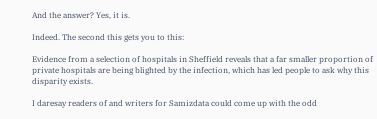And the answer? Yes, it is.

Indeed. The second this gets you to this:

Evidence from a selection of hospitals in Sheffield reveals that a far smaller proportion of private hospitals are being blighted by the infection, which has led people to ask why this disparity exists.

I daresay readers of and writers for Samizdata could come up with the odd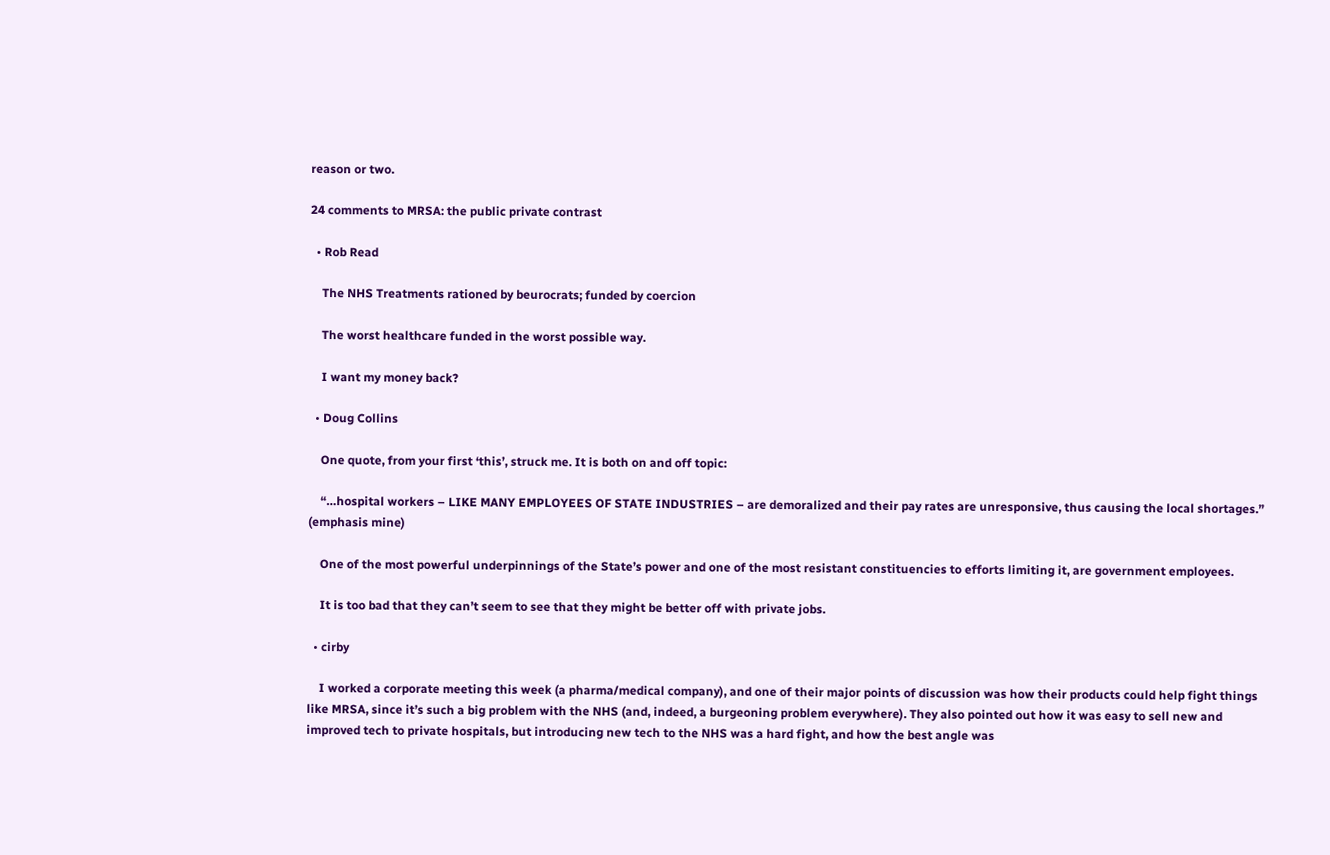reason or two.

24 comments to MRSA: the public private contrast

  • Rob Read

    The NHS Treatments rationed by beurocrats; funded by coercion

    The worst healthcare funded in the worst possible way.

    I want my money back?

  • Doug Collins

    One quote, from your first ‘this’, struck me. It is both on and off topic:

    “…hospital workers – LIKE MANY EMPLOYEES OF STATE INDUSTRIES – are demoralized and their pay rates are unresponsive, thus causing the local shortages.” (emphasis mine)

    One of the most powerful underpinnings of the State’s power and one of the most resistant constituencies to efforts limiting it, are government employees.

    It is too bad that they can’t seem to see that they might be better off with private jobs.

  • cirby

    I worked a corporate meeting this week (a pharma/medical company), and one of their major points of discussion was how their products could help fight things like MRSA, since it’s such a big problem with the NHS (and, indeed, a burgeoning problem everywhere). They also pointed out how it was easy to sell new and improved tech to private hospitals, but introducing new tech to the NHS was a hard fight, and how the best angle was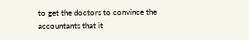to get the doctors to convince the accountants that it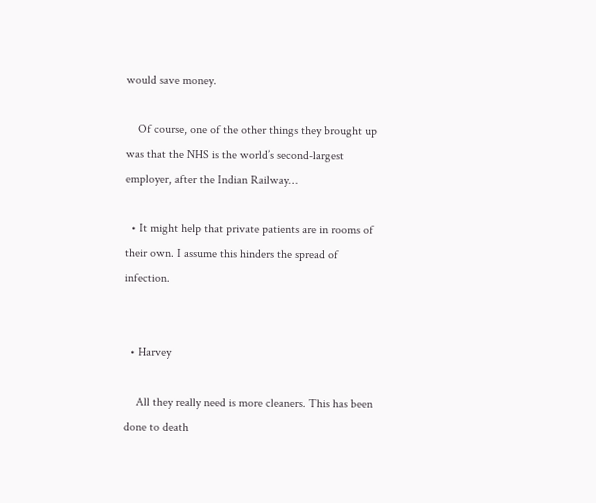would save money.

    Of course, one of the other things they brought up was that the NHS is the world’s second-largest employer, after the Indian Railway…

  • It might help that private patients are in rooms of their own. I assume this hinders the spread of infection.


  • Harvey

    All they really need is more cleaners. This has been done to death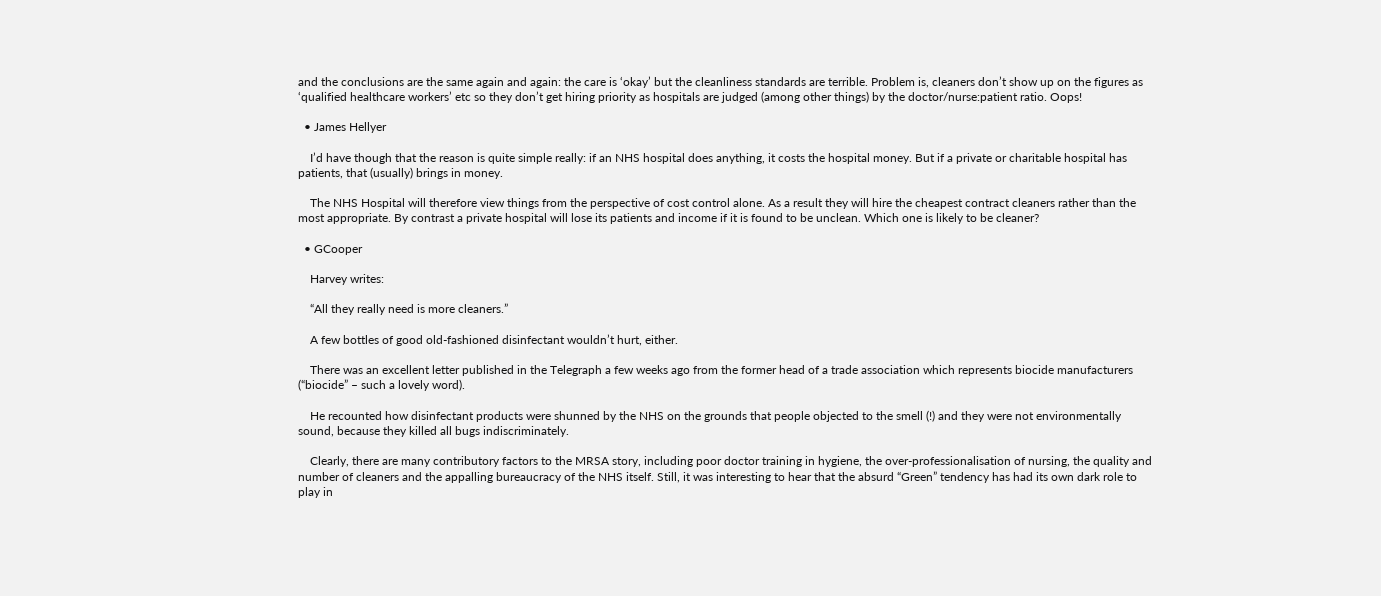and the conclusions are the same again and again: the care is ‘okay’ but the cleanliness standards are terrible. Problem is, cleaners don’t show up on the figures as ‘qualified healthcare workers’ etc so they don’t get hiring priority as hospitals are judged (among other things) by the doctor/nurse:patient ratio. Oops!

  • James Hellyer

    I’d have though that the reason is quite simple really: if an NHS hospital does anything, it costs the hospital money. But if a private or charitable hospital has patients, that (usually) brings in money.

    The NHS Hospital will therefore view things from the perspective of cost control alone. As a result they will hire the cheapest contract cleaners rather than the most appropriate. By contrast a private hospital will lose its patients and income if it is found to be unclean. Which one is likely to be cleaner?

  • GCooper

    Harvey writes:

    “All they really need is more cleaners.”

    A few bottles of good old-fashioned disinfectant wouldn’t hurt, either.

    There was an excellent letter published in the Telegraph a few weeks ago from the former head of a trade association which represents biocide manufacturers (“biocide” – such a lovely word).

    He recounted how disinfectant products were shunned by the NHS on the grounds that people objected to the smell (!) and they were not environmentally sound, because they killed all bugs indiscriminately.

    Clearly, there are many contributory factors to the MRSA story, including poor doctor training in hygiene, the over-professionalisation of nursing, the quality and number of cleaners and the appalling bureaucracy of the NHS itself. Still, it was interesting to hear that the absurd “Green” tendency has had its own dark role to play in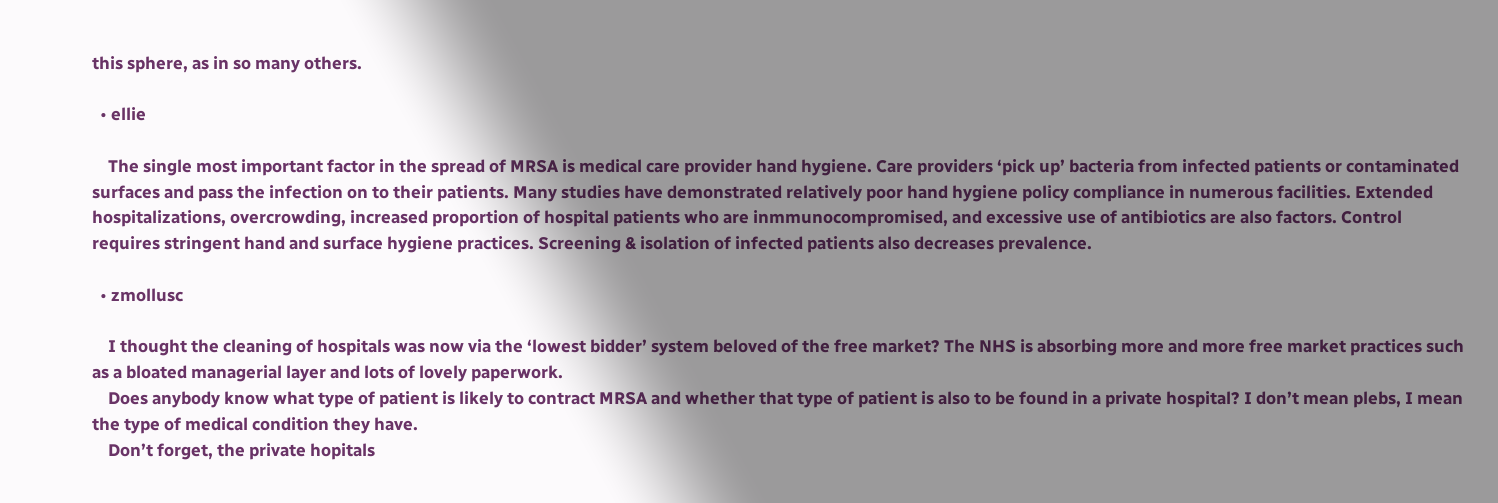this sphere, as in so many others.

  • ellie

    The single most important factor in the spread of MRSA is medical care provider hand hygiene. Care providers ‘pick up’ bacteria from infected patients or contaminated surfaces and pass the infection on to their patients. Many studies have demonstrated relatively poor hand hygiene policy compliance in numerous facilities. Extended hospitalizations, overcrowding, increased proportion of hospital patients who are inmmunocompromised, and excessive use of antibiotics are also factors. Control requires stringent hand and surface hygiene practices. Screening & isolation of infected patients also decreases prevalence.

  • zmollusc

    I thought the cleaning of hospitals was now via the ‘lowest bidder’ system beloved of the free market? The NHS is absorbing more and more free market practices such as a bloated managerial layer and lots of lovely paperwork.
    Does anybody know what type of patient is likely to contract MRSA and whether that type of patient is also to be found in a private hospital? I don’t mean plebs, I mean the type of medical condition they have.
    Don’t forget, the private hopitals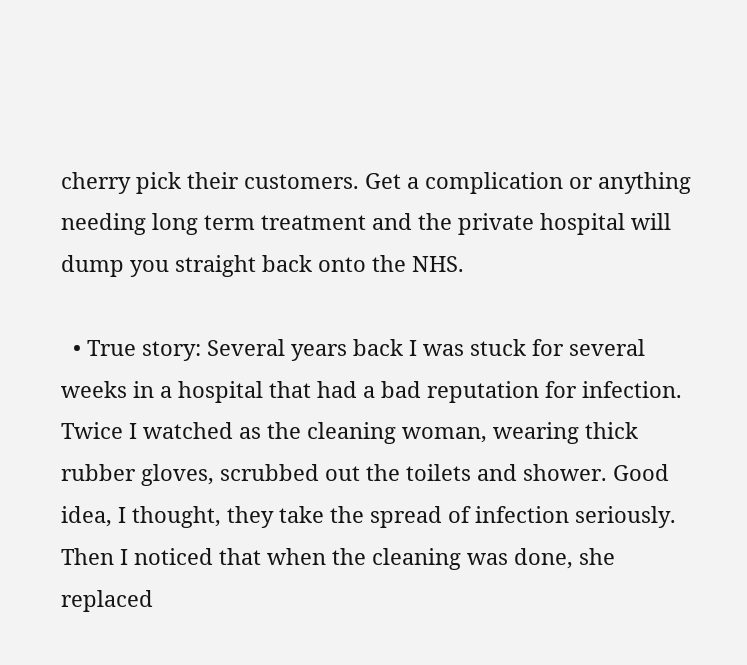cherry pick their customers. Get a complication or anything needing long term treatment and the private hospital will dump you straight back onto the NHS.

  • True story: Several years back I was stuck for several weeks in a hospital that had a bad reputation for infection. Twice I watched as the cleaning woman, wearing thick rubber gloves, scrubbed out the toilets and shower. Good idea, I thought, they take the spread of infection seriously. Then I noticed that when the cleaning was done, she replaced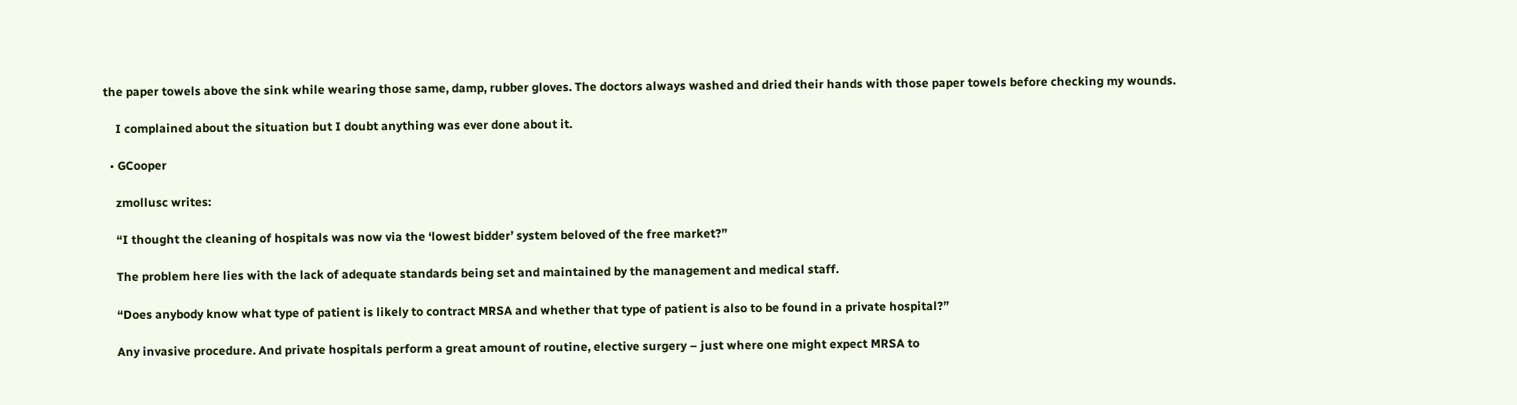the paper towels above the sink while wearing those same, damp, rubber gloves. The doctors always washed and dried their hands with those paper towels before checking my wounds.

    I complained about the situation but I doubt anything was ever done about it.

  • GCooper

    zmollusc writes:

    “I thought the cleaning of hospitals was now via the ‘lowest bidder’ system beloved of the free market?”

    The problem here lies with the lack of adequate standards being set and maintained by the management and medical staff.

    “Does anybody know what type of patient is likely to contract MRSA and whether that type of patient is also to be found in a private hospital?”

    Any invasive procedure. And private hospitals perform a great amount of routine, elective surgery – just where one might expect MRSA to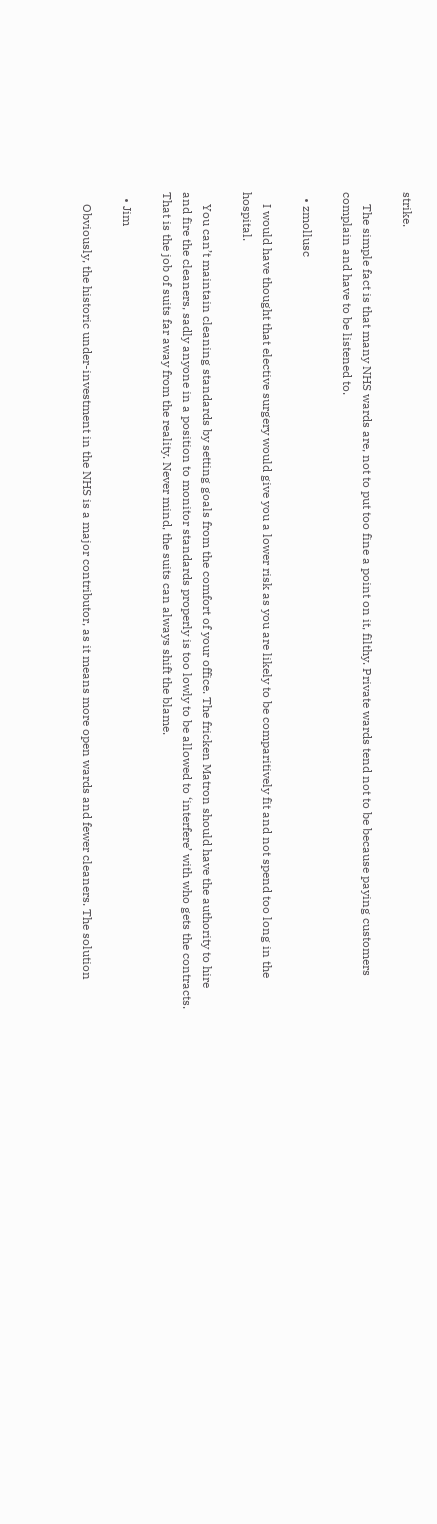strike.

    The simple fact is that many NHS wards are, not to put too fine a point on it, filthy. Private wards tend not to be because paying customers complain and have to be listened to.

  • zmollusc

    I would have thought that elective surgery would give you a lower risk as you are likely to be comparitively fit and not spend too long in the hospital.

    You can’t maintain cleaning standards by setting goals from the comfort of your office. The fricken Matron should have the authority to hire and fire the cleaners, sadly anyone in a position to monitor standards properly is too lowly to be allowed to ‘interfere’ with who gets the contracts. That is the job of suits far away from the reality. Never mind, the suits can always shift the blame.

  • Jim

    Obviously, the historic under-investment in the NHS is a major contributor, as it means more open wards and fewer cleaners. The solution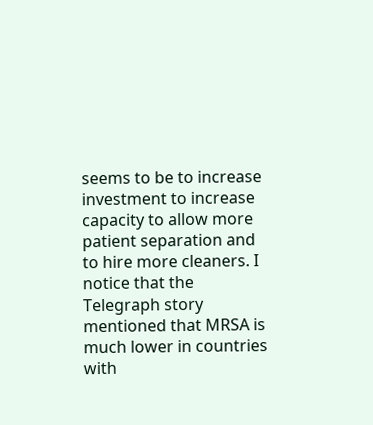seems to be to increase investment to increase capacity to allow more patient separation and to hire more cleaners. I notice that the Telegraph story mentioned that MRSA is much lower in countries with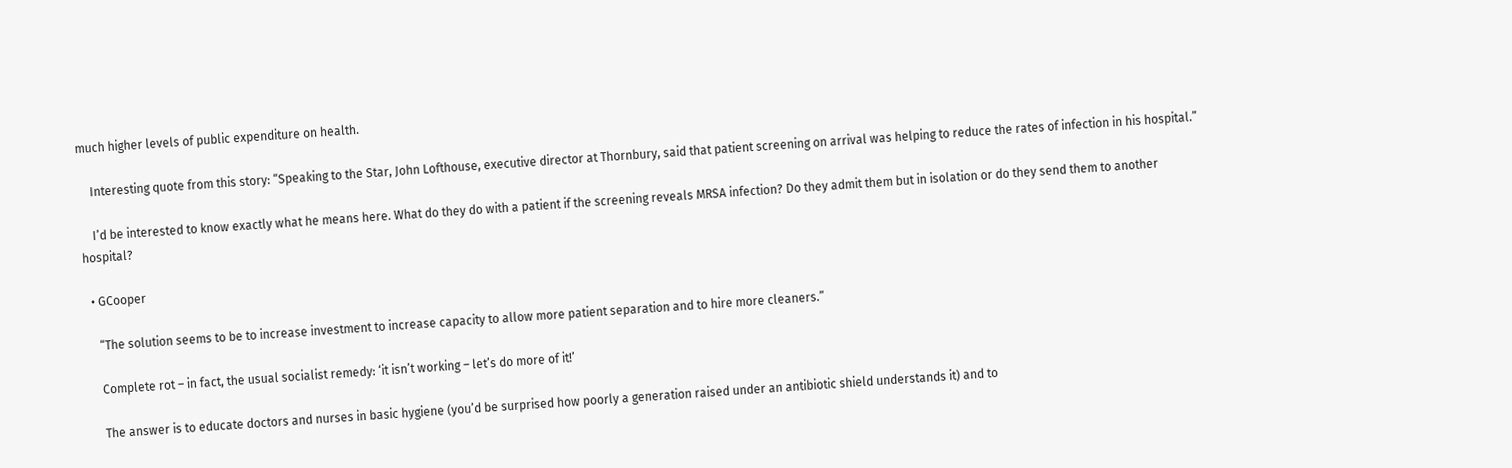much higher levels of public expenditure on health.

    Interesting quote from this story: “Speaking to the Star, John Lofthouse, executive director at Thornbury, said that patient screening on arrival was helping to reduce the rates of infection in his hospital.”

    I’d be interested to know exactly what he means here. What do they do with a patient if the screening reveals MRSA infection? Do they admit them but in isolation or do they send them to another hospital?

  • GCooper

    “The solution seems to be to increase investment to increase capacity to allow more patient separation and to hire more cleaners.”

    Complete rot – in fact, the usual socialist remedy: ‘it isn’t working – let’s do more of it!’

    The answer is to educate doctors and nurses in basic hygiene (you’d be surprised how poorly a generation raised under an antibiotic shield understands it) and to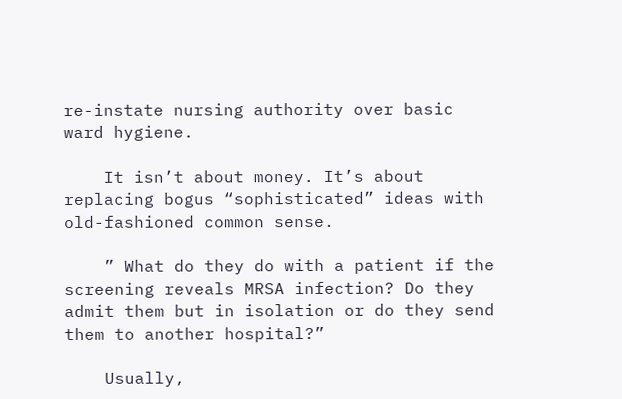re-instate nursing authority over basic ward hygiene.

    It isn’t about money. It’s about replacing bogus “sophisticated” ideas with old-fashioned common sense.

    ” What do they do with a patient if the screening reveals MRSA infection? Do they admit them but in isolation or do they send them to another hospital?”

    Usually,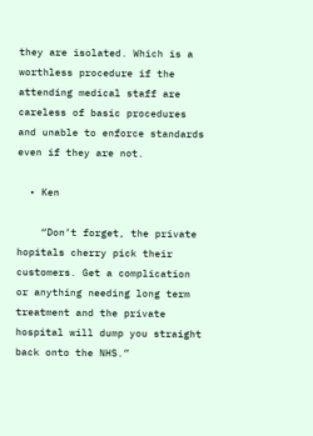they are isolated. Which is a worthless procedure if the attending medical staff are careless of basic procedures and unable to enforce standards even if they are not.

  • Ken

    “Don’t forget, the private hopitals cherry pick their customers. Get a complication or anything needing long term treatment and the private hospital will dump you straight back onto the NHS.”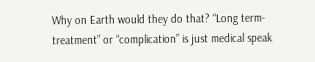Why on Earth would they do that? “Long term-treatment” or “complication” is just medical speak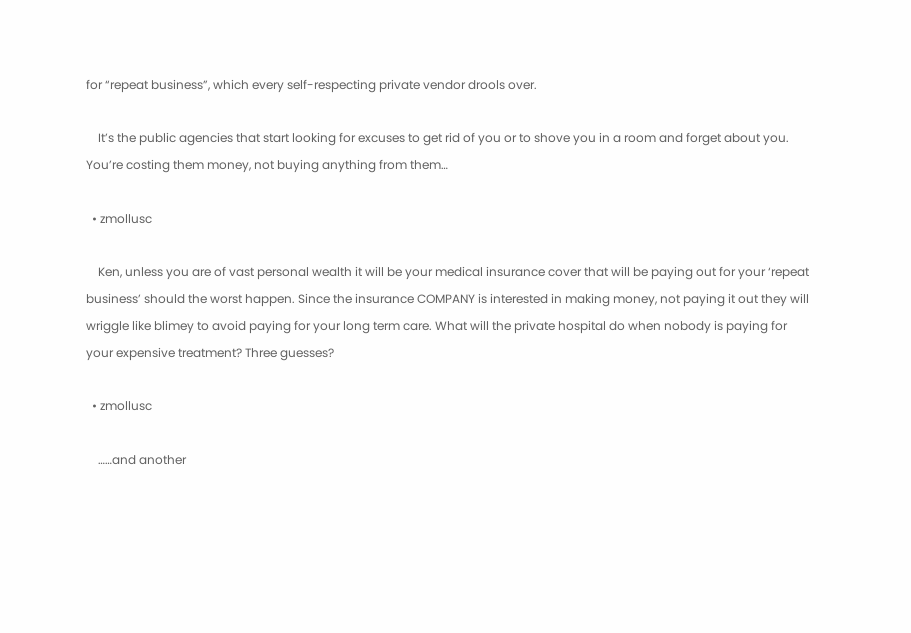for “repeat business”, which every self-respecting private vendor drools over.

    It’s the public agencies that start looking for excuses to get rid of you or to shove you in a room and forget about you. You’re costing them money, not buying anything from them…

  • zmollusc

    Ken, unless you are of vast personal wealth it will be your medical insurance cover that will be paying out for your ‘repeat business’ should the worst happen. Since the insurance COMPANY is interested in making money, not paying it out they will wriggle like blimey to avoid paying for your long term care. What will the private hospital do when nobody is paying for your expensive treatment? Three guesses?

  • zmollusc

    ……and another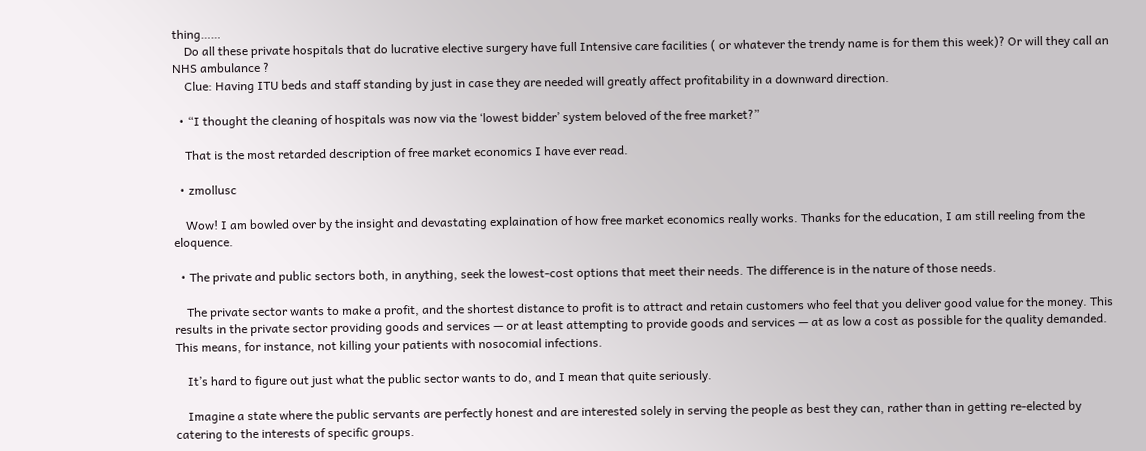thing……
    Do all these private hospitals that do lucrative elective surgery have full Intensive care facilities ( or whatever the trendy name is for them this week)? Or will they call an NHS ambulance ?
    Clue: Having ITU beds and staff standing by just in case they are needed will greatly affect profitability in a downward direction.

  • “I thought the cleaning of hospitals was now via the ‘lowest bidder’ system beloved of the free market?”

    That is the most retarded description of free market economics I have ever read.

  • zmollusc

    Wow! I am bowled over by the insight and devastating explaination of how free market economics really works. Thanks for the education, I am still reeling from the eloquence.

  • The private and public sectors both, in anything, seek the lowest-cost options that meet their needs. The difference is in the nature of those needs.

    The private sector wants to make a profit, and the shortest distance to profit is to attract and retain customers who feel that you deliver good value for the money. This results in the private sector providing goods and services — or at least attempting to provide goods and services — at as low a cost as possible for the quality demanded. This means, for instance, not killing your patients with nosocomial infections.

    It’s hard to figure out just what the public sector wants to do, and I mean that quite seriously.

    Imagine a state where the public servants are perfectly honest and are interested solely in serving the people as best they can, rather than in getting re-elected by catering to the interests of specific groups.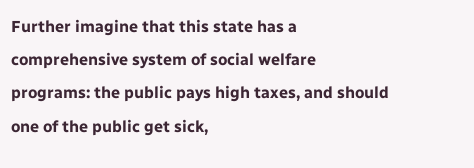Further imagine that this state has a comprehensive system of social welfare programs: the public pays high taxes, and should one of the public get sick,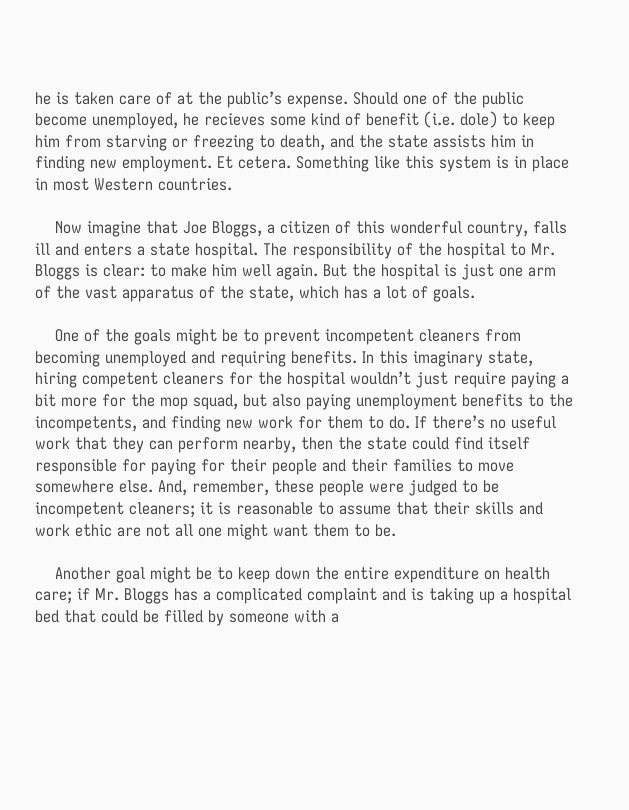he is taken care of at the public’s expense. Should one of the public become unemployed, he recieves some kind of benefit (i.e. dole) to keep him from starving or freezing to death, and the state assists him in finding new employment. Et cetera. Something like this system is in place in most Western countries.

    Now imagine that Joe Bloggs, a citizen of this wonderful country, falls ill and enters a state hospital. The responsibility of the hospital to Mr. Bloggs is clear: to make him well again. But the hospital is just one arm of the vast apparatus of the state, which has a lot of goals.

    One of the goals might be to prevent incompetent cleaners from becoming unemployed and requiring benefits. In this imaginary state, hiring competent cleaners for the hospital wouldn’t just require paying a bit more for the mop squad, but also paying unemployment benefits to the incompetents, and finding new work for them to do. If there’s no useful work that they can perform nearby, then the state could find itself responsible for paying for their people and their families to move somewhere else. And, remember, these people were judged to be incompetent cleaners; it is reasonable to assume that their skills and work ethic are not all one might want them to be.

    Another goal might be to keep down the entire expenditure on health care; if Mr. Bloggs has a complicated complaint and is taking up a hospital bed that could be filled by someone with a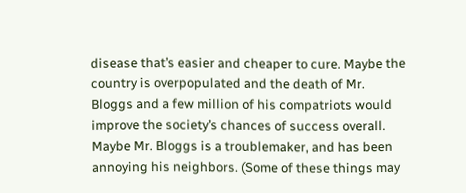disease that’s easier and cheaper to cure. Maybe the country is overpopulated and the death of Mr. Bloggs and a few million of his compatriots would improve the society’s chances of success overall. Maybe Mr. Bloggs is a troublemaker, and has been annoying his neighbors. (Some of these things may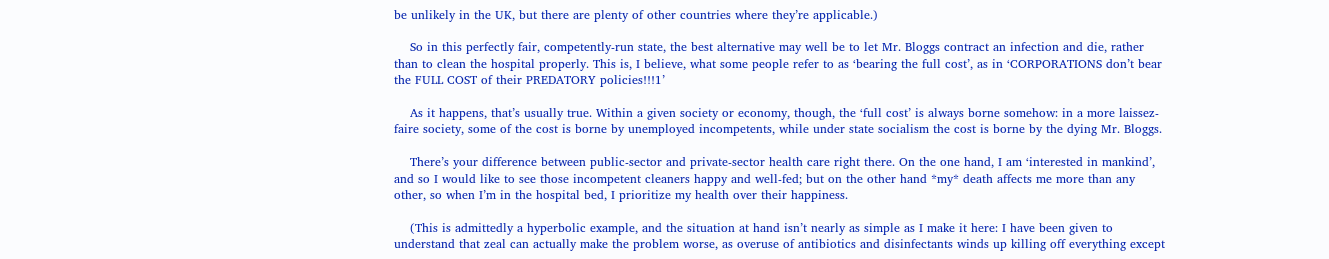be unlikely in the UK, but there are plenty of other countries where they’re applicable.)

    So in this perfectly fair, competently-run state, the best alternative may well be to let Mr. Bloggs contract an infection and die, rather than to clean the hospital properly. This is, I believe, what some people refer to as ‘bearing the full cost’, as in ‘CORPORATIONS don’t bear the FULL COST of their PREDATORY policies!!!1’

    As it happens, that’s usually true. Within a given society or economy, though, the ‘full cost’ is always borne somehow: in a more laissez-faire society, some of the cost is borne by unemployed incompetents, while under state socialism the cost is borne by the dying Mr. Bloggs.

    There’s your difference between public-sector and private-sector health care right there. On the one hand, I am ‘interested in mankind’, and so I would like to see those incompetent cleaners happy and well-fed; but on the other hand *my* death affects me more than any other, so when I’m in the hospital bed, I prioritize my health over their happiness.

    (This is admittedly a hyperbolic example, and the situation at hand isn’t nearly as simple as I make it here: I have been given to understand that zeal can actually make the problem worse, as overuse of antibiotics and disinfectants winds up killing off everything except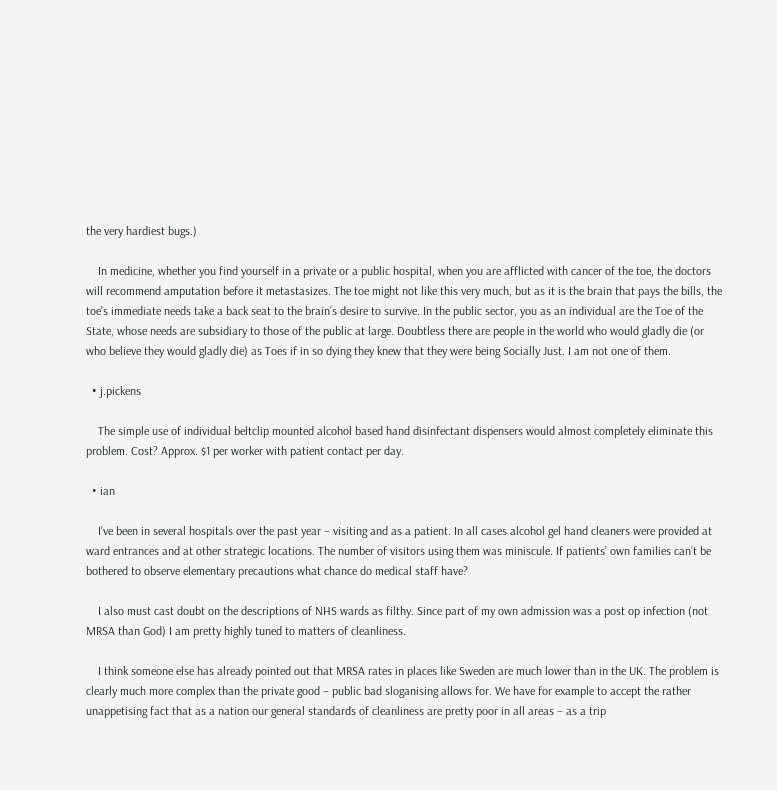the very hardiest bugs.)

    In medicine, whether you find yourself in a private or a public hospital, when you are afflicted with cancer of the toe, the doctors will recommend amputation before it metastasizes. The toe might not like this very much, but as it is the brain that pays the bills, the toe’s immediate needs take a back seat to the brain’s desire to survive. In the public sector, you as an individual are the Toe of the State, whose needs are subsidiary to those of the public at large. Doubtless there are people in the world who would gladly die (or who believe they would gladly die) as Toes if in so dying they knew that they were being Socially Just. I am not one of them.

  • j.pickens

    The simple use of individual beltclip mounted alcohol based hand disinfectant dispensers would almost completely eliminate this problem. Cost? Approx. $1 per worker with patient contact per day.

  • ian

    I’ve been in several hospitals over the past year – visiting and as a patient. In all cases alcohol gel hand cleaners were provided at ward entrances and at other strategic locations. The number of visitors using them was miniscule. If patients’ own families can’t be bothered to observe elementary precautions what chance do medical staff have?

    I also must cast doubt on the descriptions of NHS wards as filthy. Since part of my own admission was a post op infection (not MRSA than God) I am pretty highly tuned to matters of cleanliness.

    I think someone else has already pointed out that MRSA rates in places like Sweden are much lower than in the UK. The problem is clearly much more complex than the private good – public bad sloganising allows for. We have for example to accept the rather unappetising fact that as a nation our general standards of cleanliness are pretty poor in all areas – as a trip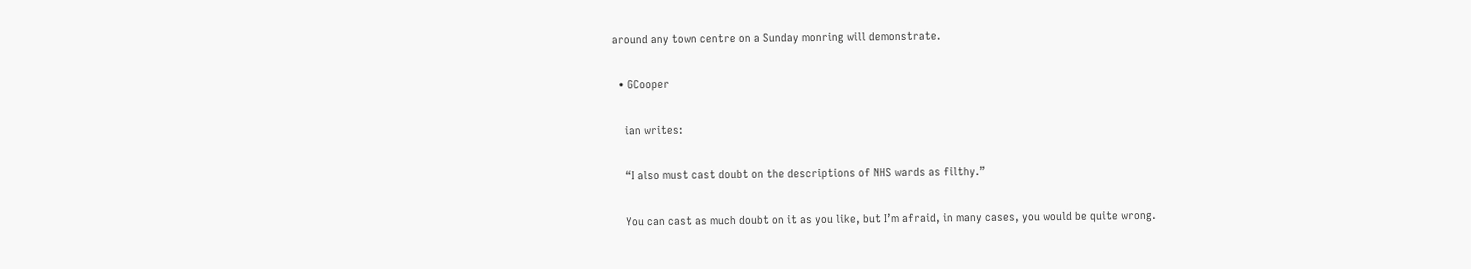around any town centre on a Sunday monring will demonstrate.

  • GCooper

    ian writes:

    “I also must cast doubt on the descriptions of NHS wards as filthy.”

    You can cast as much doubt on it as you like, but I’m afraid, in many cases, you would be quite wrong.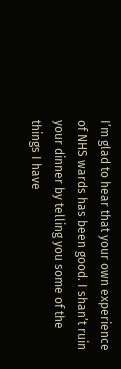I’m glad to hear that your own experience of NHS wards has been good. I shan’t ruin your dinner by telling you some of the things I have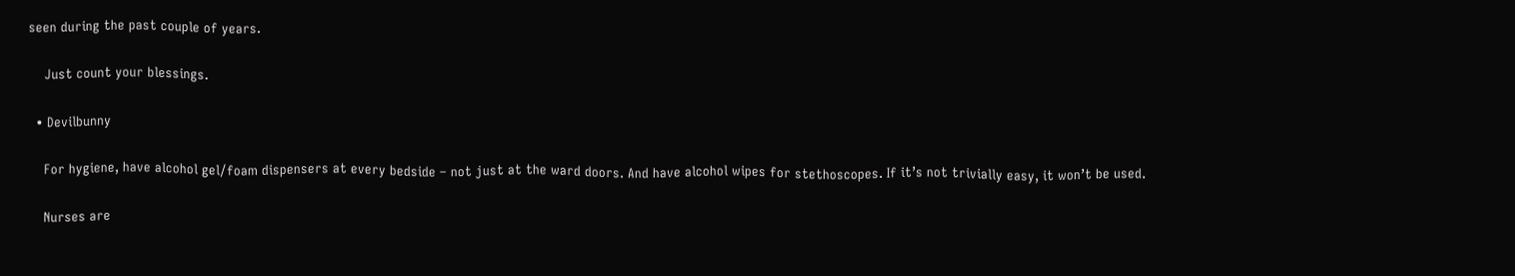seen during the past couple of years.

    Just count your blessings.

  • Devilbunny

    For hygiene, have alcohol gel/foam dispensers at every bedside – not just at the ward doors. And have alcohol wipes for stethoscopes. If it’s not trivially easy, it won’t be used.

    Nurses are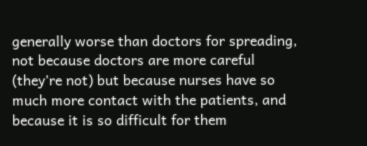generally worse than doctors for spreading, not because doctors are more careful (they’re not) but because nurses have so much more contact with the patients, and because it is so difficult for them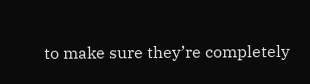to make sure they’re completely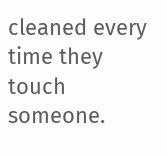cleaned every time they touch someone.